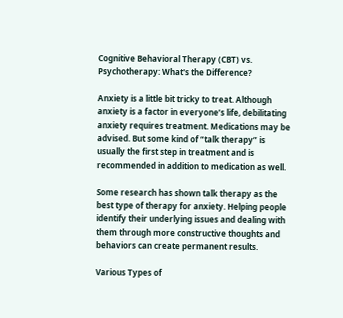Cognitive Behavioral Therapy (CBT) vs. Psychotherapy: What's the Difference?

Anxiety is a little bit tricky to treat. Although anxiety is a factor in everyone’s life, debilitating anxiety requires treatment. Medications may be advised. But some kind of “talk therapy” is usually the first step in treatment and is recommended in addition to medication as well.

Some research has shown talk therapy as the best type of therapy for anxiety. Helping people identify their underlying issues and dealing with them through more constructive thoughts and behaviors can create permanent results.

Various Types of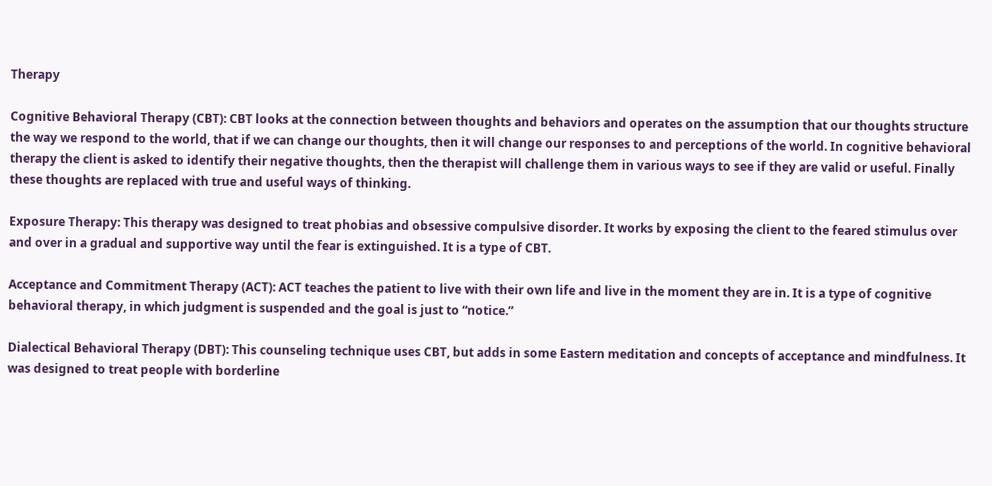Therapy

Cognitive Behavioral Therapy (CBT): CBT looks at the connection between thoughts and behaviors and operates on the assumption that our thoughts structure the way we respond to the world, that if we can change our thoughts, then it will change our responses to and perceptions of the world. In cognitive behavioral therapy the client is asked to identify their negative thoughts, then the therapist will challenge them in various ways to see if they are valid or useful. Finally these thoughts are replaced with true and useful ways of thinking.

Exposure Therapy: This therapy was designed to treat phobias and obsessive compulsive disorder. It works by exposing the client to the feared stimulus over and over in a gradual and supportive way until the fear is extinguished. It is a type of CBT.

Acceptance and Commitment Therapy (ACT): ACT teaches the patient to live with their own life and live in the moment they are in. It is a type of cognitive behavioral therapy, in which judgment is suspended and the goal is just to “notice.”

Dialectical Behavioral Therapy (DBT): This counseling technique uses CBT, but adds in some Eastern meditation and concepts of acceptance and mindfulness. It was designed to treat people with borderline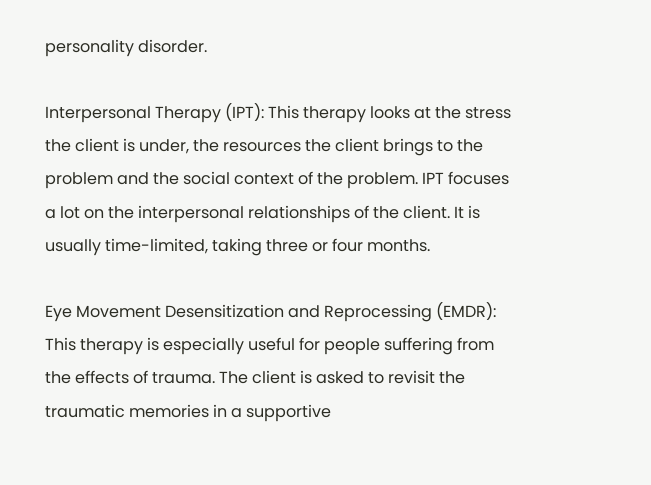personality disorder.

Interpersonal Therapy (IPT): This therapy looks at the stress the client is under, the resources the client brings to the problem and the social context of the problem. IPT focuses a lot on the interpersonal relationships of the client. It is usually time-limited, taking three or four months.

Eye Movement Desensitization and Reprocessing (EMDR): This therapy is especially useful for people suffering from the effects of trauma. The client is asked to revisit the traumatic memories in a supportive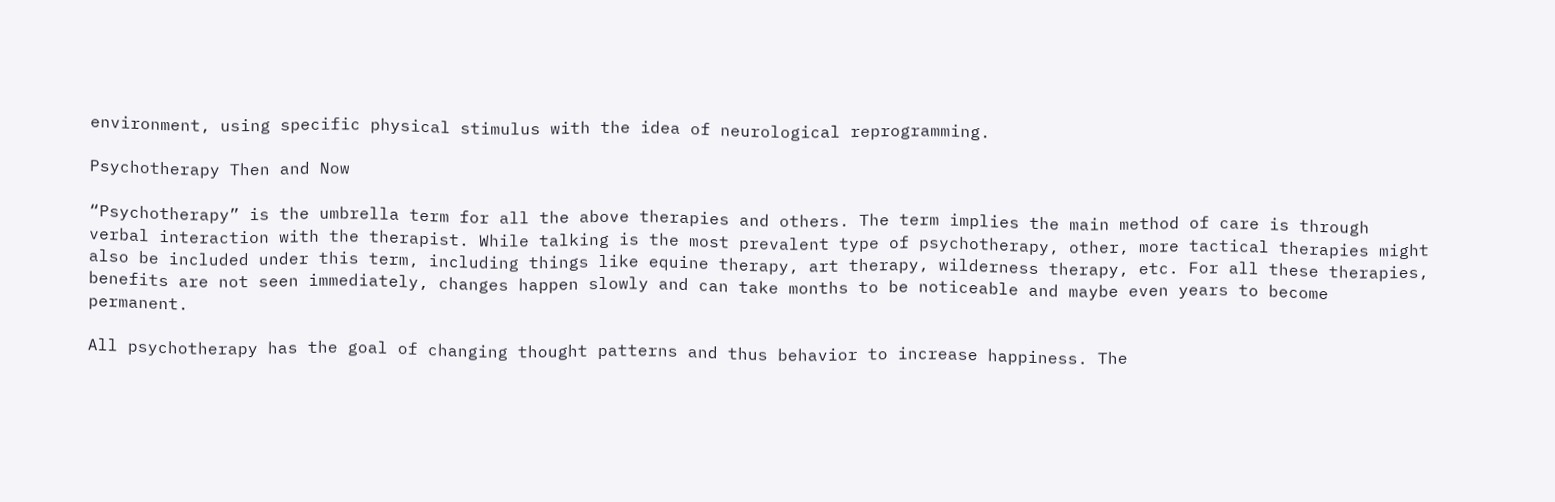environment, using specific physical stimulus with the idea of neurological reprogramming.

Psychotherapy Then and Now

“Psychotherapy” is the umbrella term for all the above therapies and others. The term implies the main method of care is through verbal interaction with the therapist. While talking is the most prevalent type of psychotherapy, other, more tactical therapies might also be included under this term, including things like equine therapy, art therapy, wilderness therapy, etc. For all these therapies, benefits are not seen immediately, changes happen slowly and can take months to be noticeable and maybe even years to become permanent.

All psychotherapy has the goal of changing thought patterns and thus behavior to increase happiness. The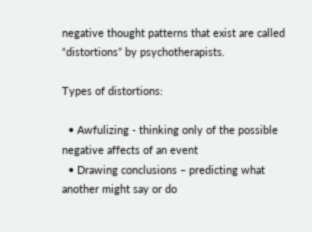negative thought patterns that exist are called “distortions” by psychotherapists.

Types of distortions:

  • Awfulizing - thinking only of the possible negative affects of an event
  • Drawing conclusions – predicting what another might say or do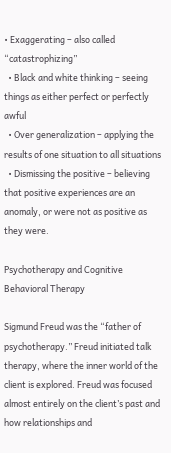• Exaggerating – also called “catastrophizing”
  • Black and white thinking – seeing things as either perfect or perfectly awful
  • Over generalization – applying the results of one situation to all situations
  • Dismissing the positive – believing that positive experiences are an anomaly, or were not as positive as they were.

Psychotherapy and Cognitive Behavioral Therapy

Sigmund Freud was the “father of psychotherapy.” Freud initiated talk therapy, where the inner world of the client is explored. Freud was focused almost entirely on the client’s past and how relationships and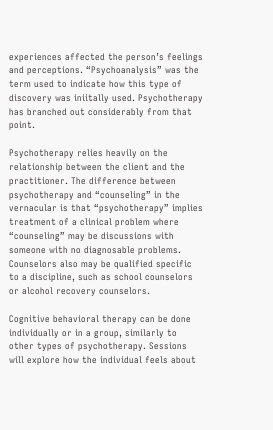experiences affected the person’s feelings and perceptions. “Psychoanalysis” was the term used to indicate how this type of discovery was iniitally used. Psychotherapy has branched out considerably from that point.

Psychotherapy relies heavily on the relationship between the client and the practitioner. The difference between psychotherapy and “counseling” in the vernacular is that “psychotherapy” implies treatment of a clinical problem where “counseling” may be discussions with someone with no diagnosable problems. Counselors also may be qualified specific to a discipline, such as school counselors or alcohol recovery counselors.

Cognitive behavioral therapy can be done individually or in a group, similarly to other types of psychotherapy. Sessions will explore how the individual feels about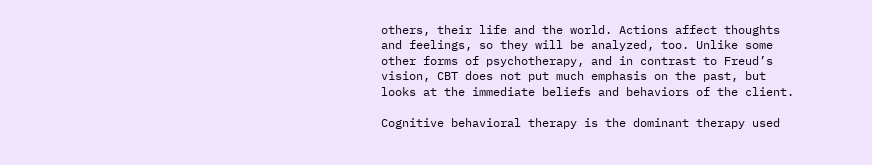others, their life and the world. Actions affect thoughts and feelings, so they will be analyzed, too. Unlike some other forms of psychotherapy, and in contrast to Freud’s vision, CBT does not put much emphasis on the past, but looks at the immediate beliefs and behaviors of the client.

Cognitive behavioral therapy is the dominant therapy used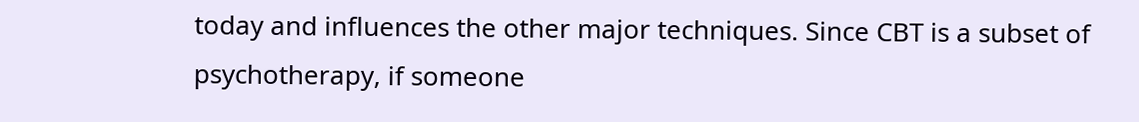today and influences the other major techniques. Since CBT is a subset of psychotherapy, if someone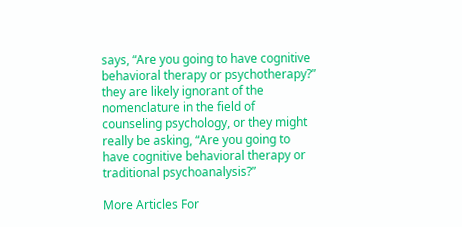says, “Are you going to have cognitive behavioral therapy or psychotherapy?” they are likely ignorant of the nomenclature in the field of counseling psychology, or they might really be asking, “Are you going to have cognitive behavioral therapy or traditional psychoanalysis?”

More Articles For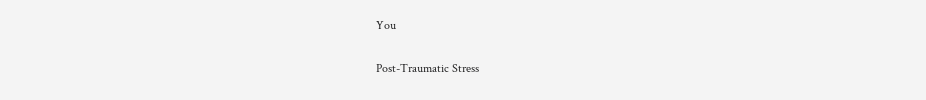You

Post-Traumatic Stress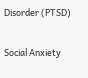Disorder (PTSD)

Social Anxiety